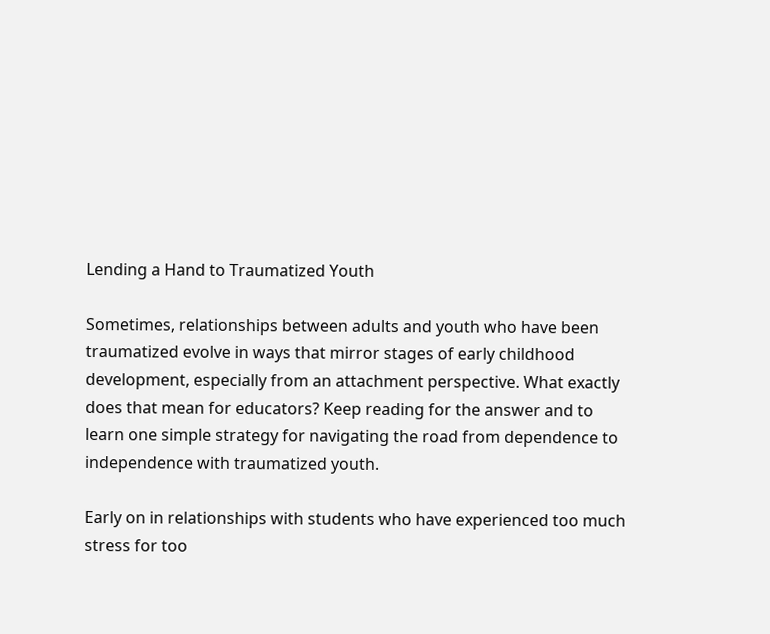Lending a Hand to Traumatized Youth

Sometimes, relationships between adults and youth who have been traumatized evolve in ways that mirror stages of early childhood development, especially from an attachment perspective. What exactly does that mean for educators? Keep reading for the answer and to learn one simple strategy for navigating the road from dependence to independence with traumatized youth.

Early on in relationships with students who have experienced too much stress for too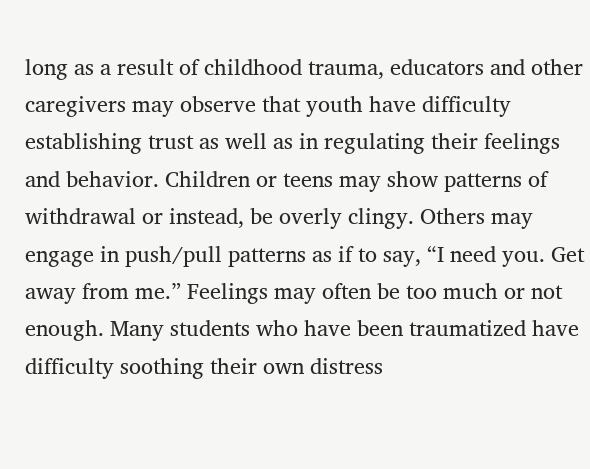long as a result of childhood trauma, educators and other caregivers may observe that youth have difficulty establishing trust as well as in regulating their feelings and behavior. Children or teens may show patterns of withdrawal or instead, be overly clingy. Others may engage in push/pull patterns as if to say, “I need you. Get away from me.” Feelings may often be too much or not enough. Many students who have been traumatized have difficulty soothing their own distress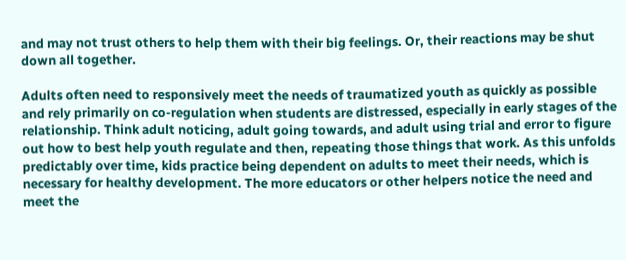and may not trust others to help them with their big feelings. Or, their reactions may be shut down all together.

Adults often need to responsively meet the needs of traumatized youth as quickly as possible and rely primarily on co-regulation when students are distressed, especially in early stages of the relationship. Think adult noticing, adult going towards, and adult using trial and error to figure out how to best help youth regulate and then, repeating those things that work. As this unfolds predictably over time, kids practice being dependent on adults to meet their needs, which is necessary for healthy development. The more educators or other helpers notice the need and meet the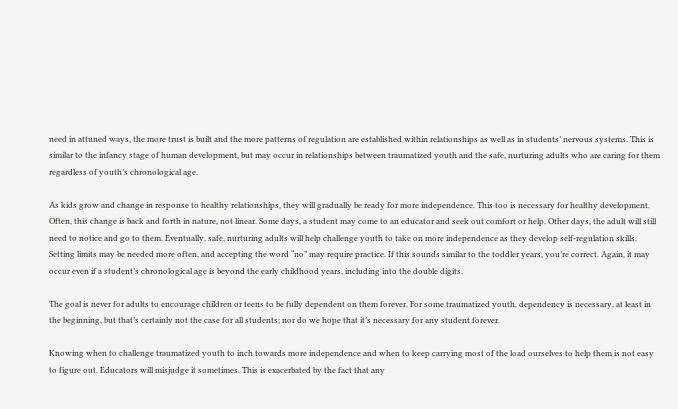need in attuned ways, the more trust is built and the more patterns of regulation are established within relationships as well as in students’ nervous systems. This is similar to the infancy stage of human development, but may occur in relationships between traumatized youth and the safe, nurturing adults who are caring for them regardless of youth’s chronological age.

As kids grow and change in response to healthy relationships, they will gradually be ready for more independence. This too is necessary for healthy development. Often, this change is back and forth in nature, not linear. Some days, a student may come to an educator and seek out comfort or help. Other days, the adult will still need to notice and go to them. Eventually, safe, nurturing adults will help challenge youth to take on more independence as they develop self-regulation skills. Setting limits may be needed more often, and accepting the word “no” may require practice. If this sounds similar to the toddler years, you’re correct. Again, it may occur even if a student’s chronological age is beyond the early childhood years, including into the double digits.

The goal is never for adults to encourage children or teens to be fully dependent on them forever. For some traumatized youth, dependency is necessary, at least in the beginning, but that’s certainly not the case for all students; nor do we hope that it’s necessary for any student forever.

Knowing when to challenge traumatized youth to inch towards more independence and when to keep carrying most of the load ourselves to help them is not easy to figure out. Educators will misjudge it sometimes. This is exacerbated by the fact that any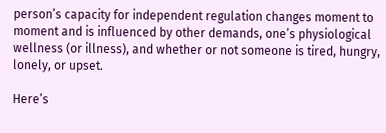person’s capacity for independent regulation changes moment to moment and is influenced by other demands, one’s physiological wellness (or illness), and whether or not someone is tired, hungry, lonely, or upset.

Here’s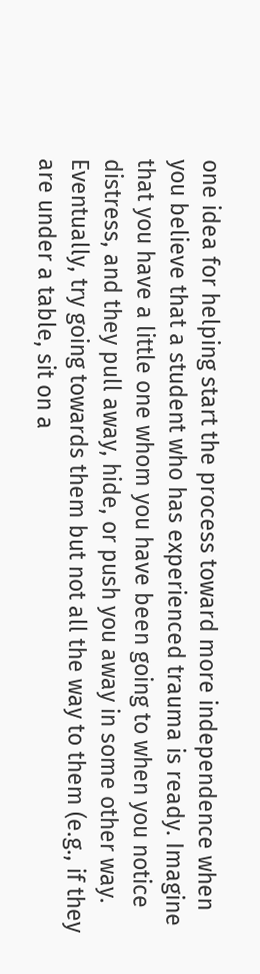one idea for helping start the process toward more independence when you believe that a student who has experienced trauma is ready. Imagine that you have a little one whom you have been going to when you notice distress, and they pull away, hide, or push you away in some other way. Eventually, try going towards them but not all the way to them (e.g., if they are under a table, sit on a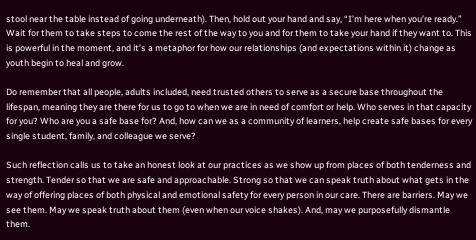stool near the table instead of going underneath). Then, hold out your hand and say, “I’m here when you’re ready.” Wait for them to take steps to come the rest of the way to you and for them to take your hand if they want to. This is powerful in the moment, and it’s a metaphor for how our relationships (and expectations within it) change as youth begin to heal and grow.

Do remember that all people, adults included, need trusted others to serve as a secure base throughout the lifespan, meaning they are there for us to go to when we are in need of comfort or help. Who serves in that capacity for you? Who are you a safe base for? And, how can we as a community of learners, help create safe bases for every single student, family, and colleague we serve?

Such reflection calls us to take an honest look at our practices as we show up from places of both tenderness and strength. Tender so that we are safe and approachable. Strong so that we can speak truth about what gets in the way of offering places of both physical and emotional safety for every person in our care. There are barriers. May we see them. May we speak truth about them (even when our voice shakes). And, may we purposefully dismantle them.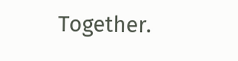Together.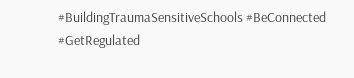#BuildingTraumaSensitiveSchools #BeConnected #GetRegulated